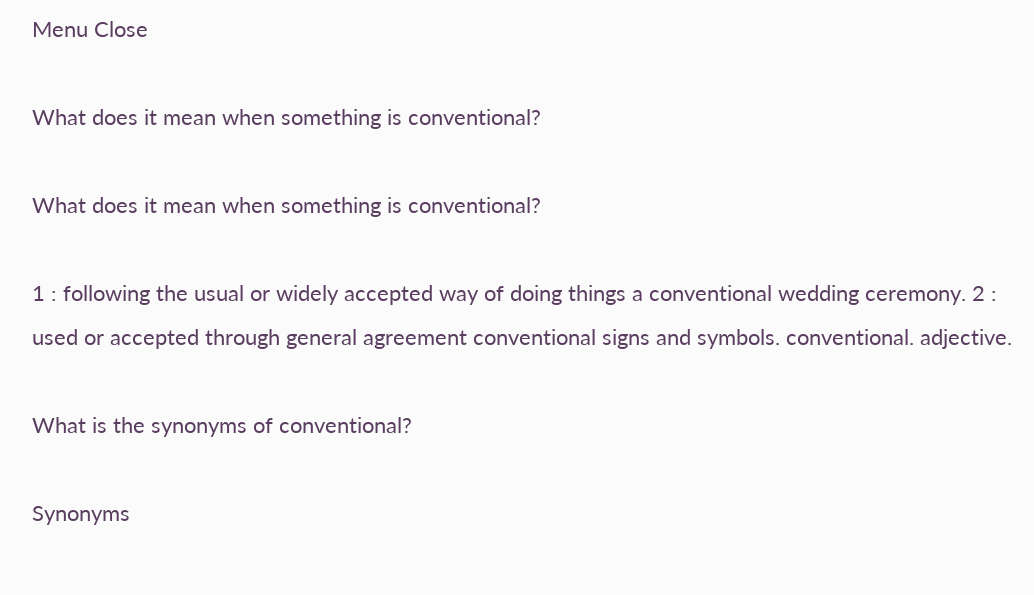Menu Close

What does it mean when something is conventional?

What does it mean when something is conventional?

1 : following the usual or widely accepted way of doing things a conventional wedding ceremony. 2 : used or accepted through general agreement conventional signs and symbols. conventional. adjective.

What is the synonyms of conventional?

Synonyms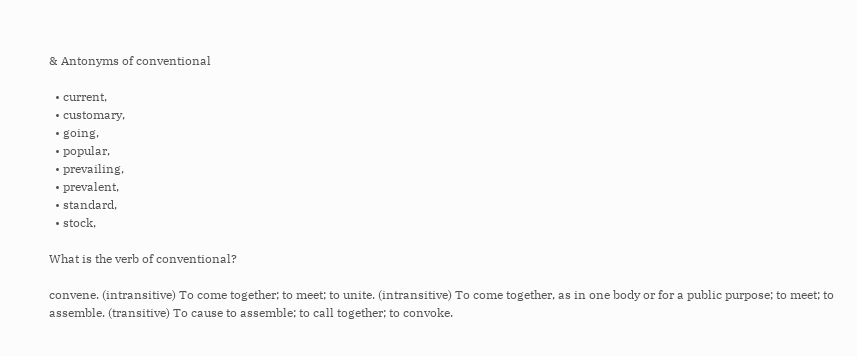& Antonyms of conventional

  • current,
  • customary,
  • going,
  • popular,
  • prevailing,
  • prevalent,
  • standard,
  • stock,

What is the verb of conventional?

convene. (intransitive) To come together; to meet; to unite. (intransitive) To come together, as in one body or for a public purpose; to meet; to assemble. (transitive) To cause to assemble; to call together; to convoke.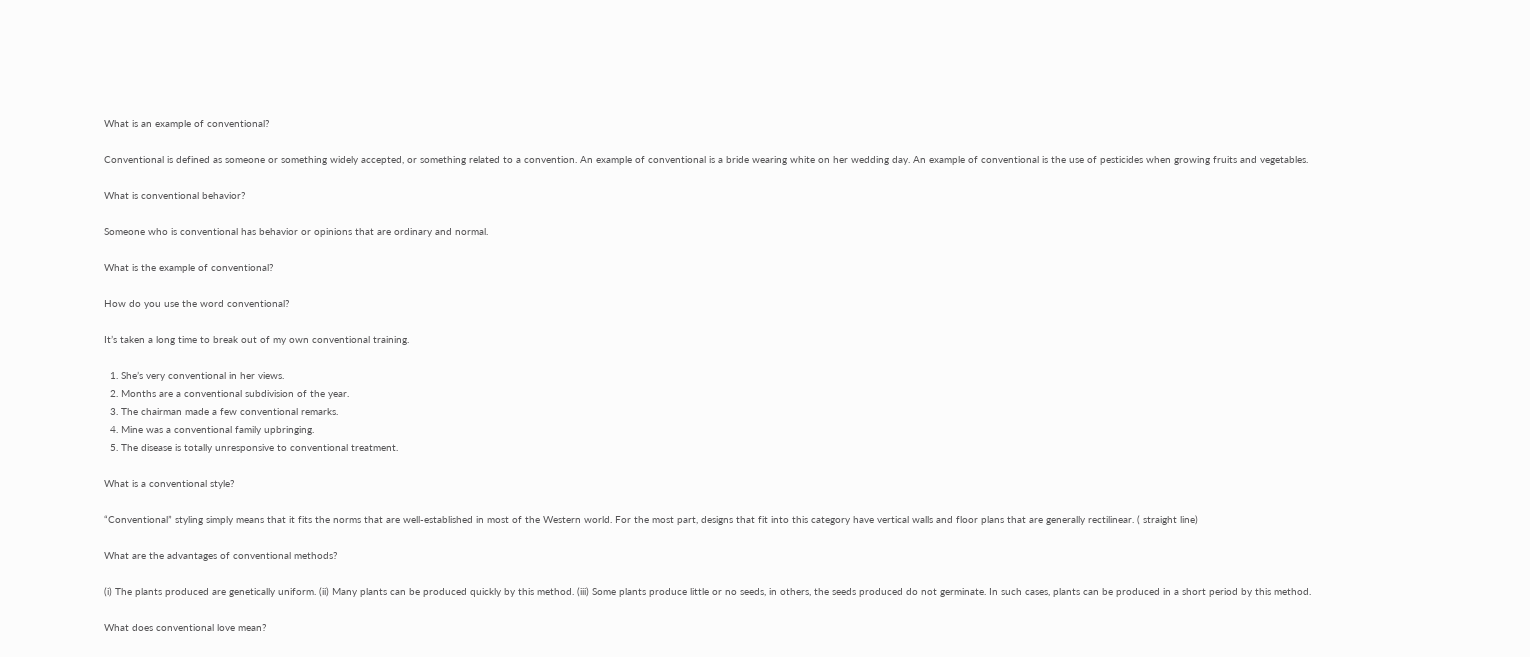What is an example of conventional?

Conventional is defined as someone or something widely accepted, or something related to a convention. An example of conventional is a bride wearing white on her wedding day. An example of conventional is the use of pesticides when growing fruits and vegetables.

What is conventional behavior?

Someone who is conventional has behavior or opinions that are ordinary and normal.

What is the example of conventional?

How do you use the word conventional?

It’s taken a long time to break out of my own conventional training.

  1. She’s very conventional in her views.
  2. Months are a conventional subdivision of the year.
  3. The chairman made a few conventional remarks.
  4. Mine was a conventional family upbringing.
  5. The disease is totally unresponsive to conventional treatment.

What is a conventional style?

“Conventional” styling simply means that it fits the norms that are well-established in most of the Western world. For the most part, designs that fit into this category have vertical walls and floor plans that are generally rectilinear. ( straight line)

What are the advantages of conventional methods?

(i) The plants produced are genetically uniform. (ii) Many plants can be produced quickly by this method. (iii) Some plants produce little or no seeds, in others, the seeds produced do not germinate. In such cases, plants can be produced in a short period by this method.

What does conventional love mean?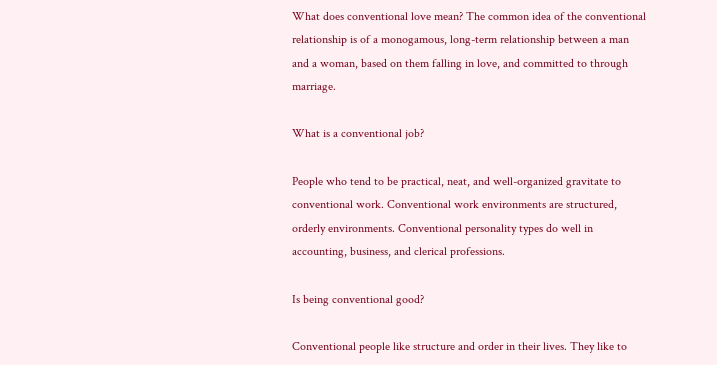What does conventional love mean? The common idea of the conventional relationship is of a monogamous, long-term relationship between a man and a woman, based on them falling in love, and committed to through marriage.

What is a conventional job?

People who tend to be practical, neat, and well-organized gravitate to conventional work. Conventional work environments are structured, orderly environments. Conventional personality types do well in accounting, business, and clerical professions.

Is being conventional good?

Conventional people like structure and order in their lives. They like to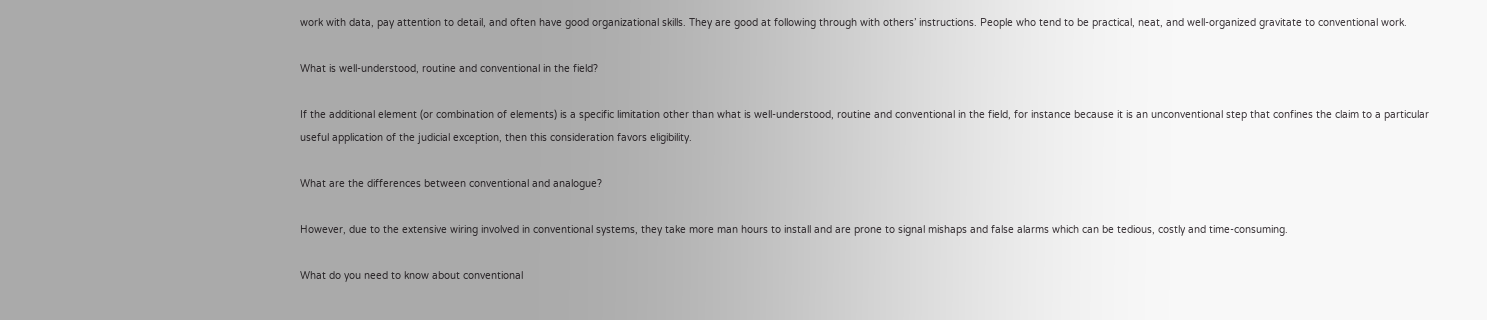work with data, pay attention to detail, and often have good organizational skills. They are good at following through with others’ instructions. People who tend to be practical, neat, and well-organized gravitate to conventional work.

What is well-understood, routine and conventional in the field?

If the additional element (or combination of elements) is a specific limitation other than what is well-understood, routine and conventional in the field, for instance because it is an unconventional step that confines the claim to a particular useful application of the judicial exception, then this consideration favors eligibility.

What are the differences between conventional and analogue?

However, due to the extensive wiring involved in conventional systems, they take more man hours to install and are prone to signal mishaps and false alarms which can be tedious, costly and time-consuming.

What do you need to know about conventional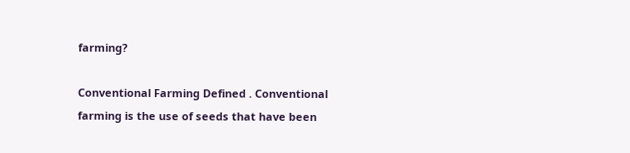farming?

Conventional Farming Defined . Conventional farming is the use of seeds that have been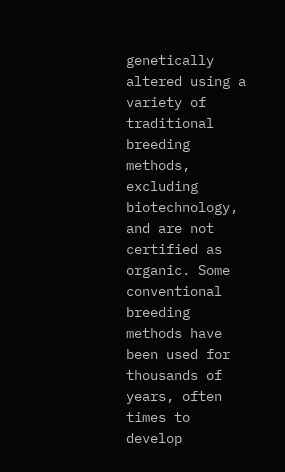genetically altered using a variety of traditional breeding methods, excluding biotechnology, and are not certified as organic. Some conventional breeding methods have been used for thousands of years, often times to develop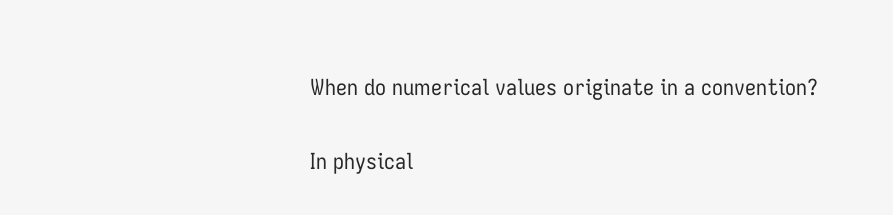When do numerical values originate in a convention?

In physical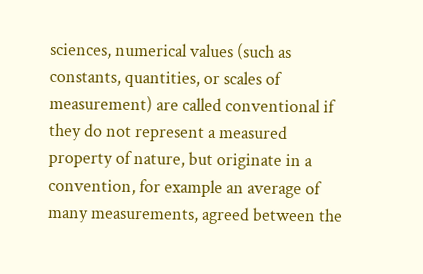sciences, numerical values (such as constants, quantities, or scales of measurement) are called conventional if they do not represent a measured property of nature, but originate in a convention, for example an average of many measurements, agreed between the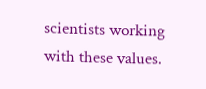scientists working with these values.